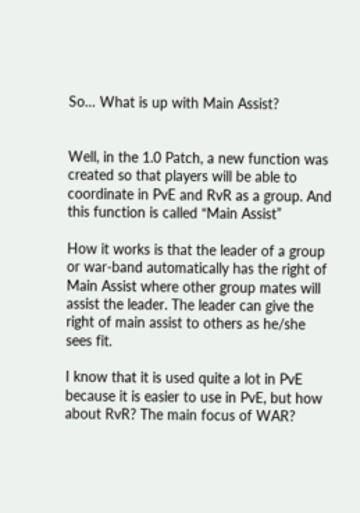So… What is up with Main Assist?


Well, in the 1.0 Patch, a new function was created so that players will be able to coordinate in PvE and RvR as a group. And this function is called “Main Assist”

How it works is that the leader of a group or war-band automatically has the right of Main Assist where other group mates will assist the leader. The leader can give the right of main assist to others as he/she sees fit.

I know that it is used quite a lot in PvE because it is easier to use in PvE, but how about RvR? The main focus of WAR?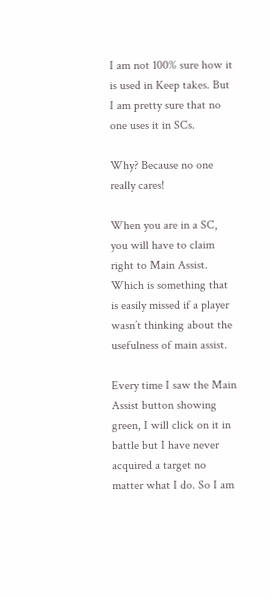I am not 100% sure how it is used in Keep takes. But I am pretty sure that no one uses it in SCs.

Why? Because no one really cares!

When you are in a SC, you will have to claim right to Main Assist. Which is something that is easily missed if a player wasn’t thinking about the usefulness of main assist.

Every time I saw the Main Assist button showing green, I will click on it in battle but I have never acquired a target no matter what I do. So I am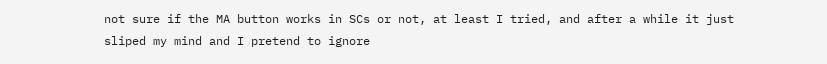not sure if the MA button works in SCs or not, at least I tried, and after a while it just sliped my mind and I pretend to ignore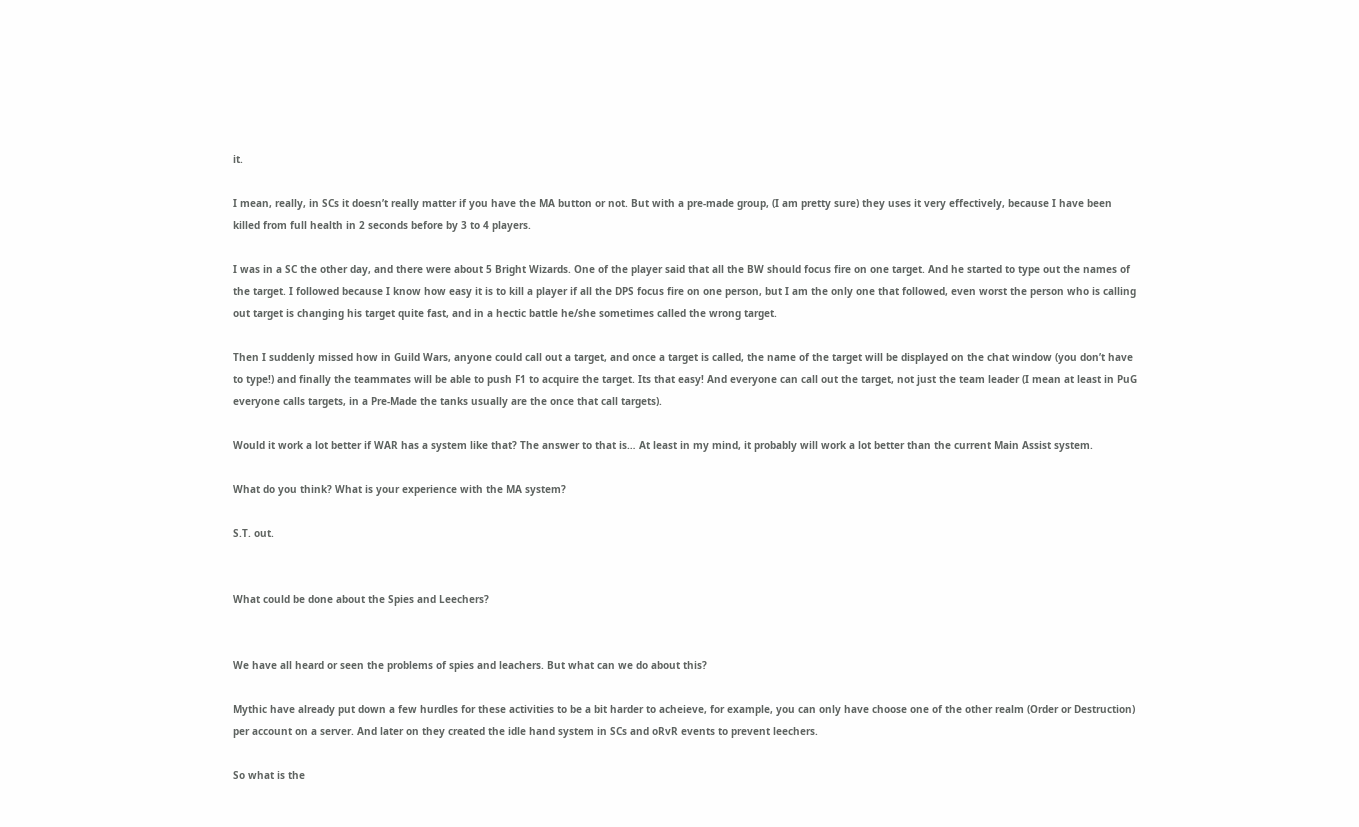it.

I mean, really, in SCs it doesn’t really matter if you have the MA button or not. But with a pre-made group, (I am pretty sure) they uses it very effectively, because I have been killed from full health in 2 seconds before by 3 to 4 players.

I was in a SC the other day, and there were about 5 Bright Wizards. One of the player said that all the BW should focus fire on one target. And he started to type out the names of the target. I followed because I know how easy it is to kill a player if all the DPS focus fire on one person, but I am the only one that followed, even worst the person who is calling out target is changing his target quite fast, and in a hectic battle he/she sometimes called the wrong target.

Then I suddenly missed how in Guild Wars, anyone could call out a target, and once a target is called, the name of the target will be displayed on the chat window (you don’t have to type!) and finally the teammates will be able to push F1 to acquire the target. Its that easy! And everyone can call out the target, not just the team leader (I mean at least in PuG everyone calls targets, in a Pre-Made the tanks usually are the once that call targets).

Would it work a lot better if WAR has a system like that? The answer to that is… At least in my mind, it probably will work a lot better than the current Main Assist system.

What do you think? What is your experience with the MA system?

S.T. out.


What could be done about the Spies and Leechers?


We have all heard or seen the problems of spies and leachers. But what can we do about this?

Mythic have already put down a few hurdles for these activities to be a bit harder to acheieve, for example, you can only have choose one of the other realm (Order or Destruction) per account on a server. And later on they created the idle hand system in SCs and oRvR events to prevent leechers.

So what is the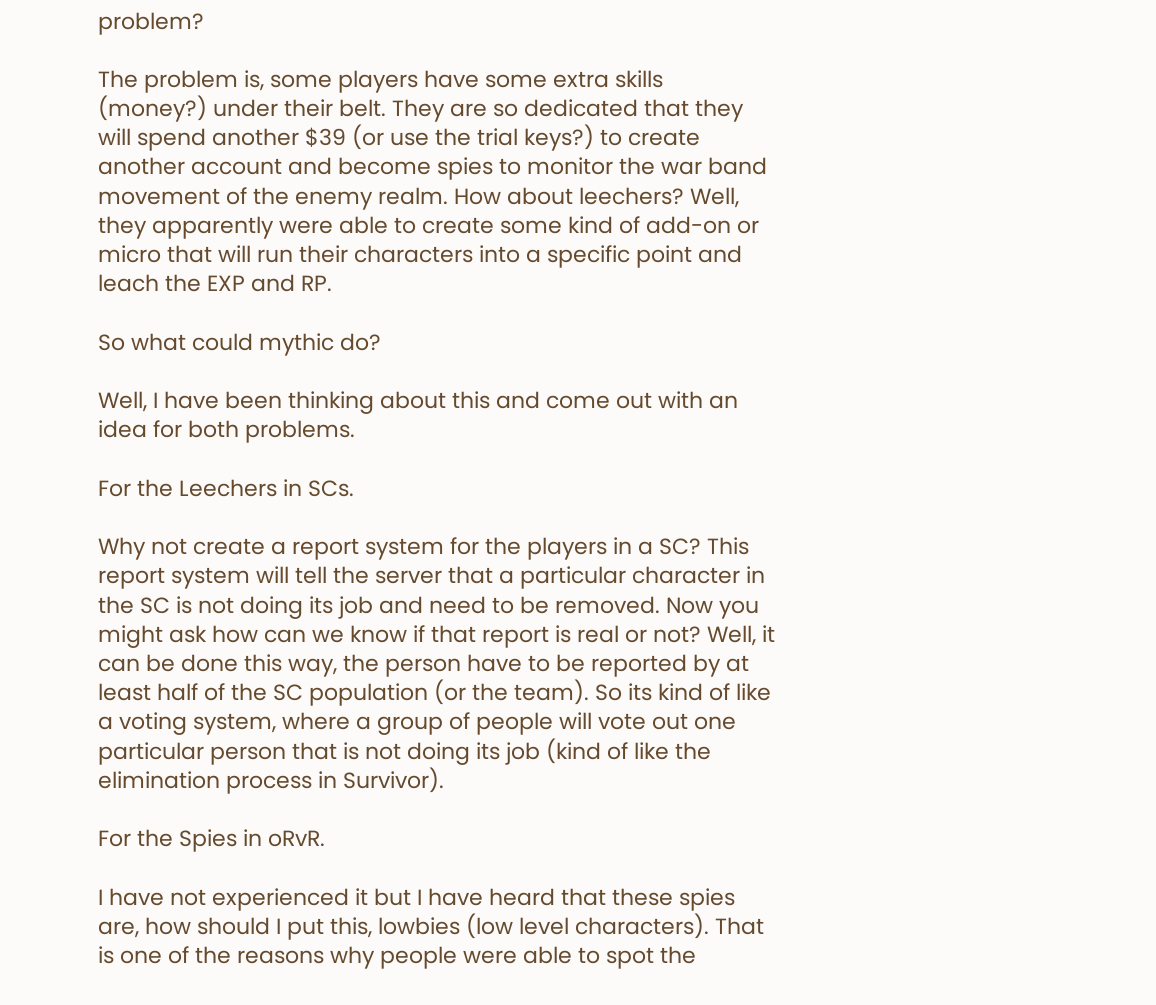problem?

The problem is, some players have some extra skills (money?) under their belt. They are so dedicated that they will spend another $39 (or use the trial keys?) to create another account and become spies to monitor the war band movement of the enemy realm. How about leechers? Well, they apparently were able to create some kind of add-on or micro that will run their characters into a specific point and leach the EXP and RP.

So what could mythic do?

Well, I have been thinking about this and come out with an idea for both problems.

For the Leechers in SCs.

Why not create a report system for the players in a SC? This report system will tell the server that a particular character in the SC is not doing its job and need to be removed. Now you might ask how can we know if that report is real or not? Well, it can be done this way, the person have to be reported by at least half of the SC population (or the team). So its kind of like a voting system, where a group of people will vote out one particular person that is not doing its job (kind of like the elimination process in Survivor).

For the Spies in oRvR.

I have not experienced it but I have heard that these spies are, how should I put this, lowbies (low level characters). That is one of the reasons why people were able to spot the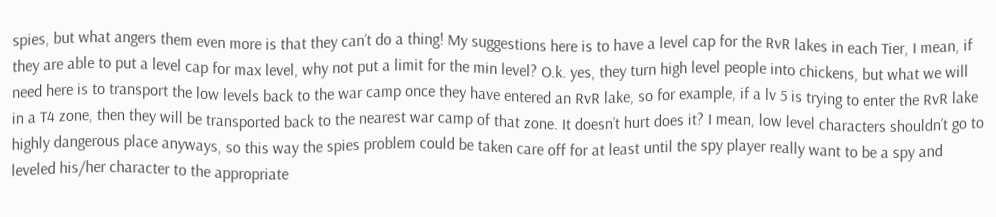spies, but what angers them even more is that they can’t do a thing! My suggestions here is to have a level cap for the RvR lakes in each Tier, I mean, if they are able to put a level cap for max level, why not put a limit for the min level? O.k. yes, they turn high level people into chickens, but what we will need here is to transport the low levels back to the war camp once they have entered an RvR lake, so for example, if a lv 5 is trying to enter the RvR lake in a T4 zone, then they will be transported back to the nearest war camp of that zone. It doesn’t hurt does it? I mean, low level characters shouldn’t go to highly dangerous place anyways, so this way the spies problem could be taken care off for at least until the spy player really want to be a spy and leveled his/her character to the appropriate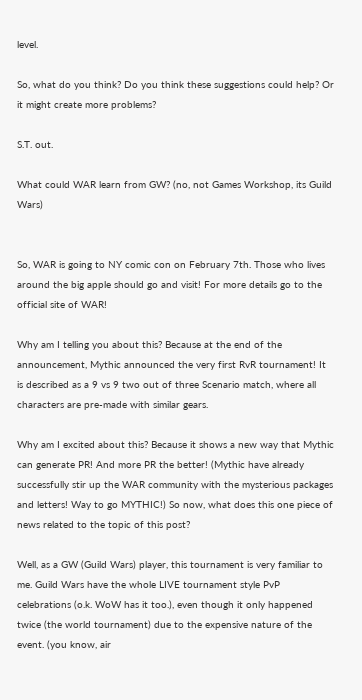level.

So, what do you think? Do you think these suggestions could help? Or it might create more problems?

S.T. out.

What could WAR learn from GW? (no, not Games Workshop, its Guild Wars)


So, WAR is going to NY comic con on February 7th. Those who lives around the big apple should go and visit! For more details go to the official site of WAR!

Why am I telling you about this? Because at the end of the announcement, Mythic announced the very first RvR tournament! It is described as a 9 vs 9 two out of three Scenario match, where all characters are pre-made with similar gears.

Why am I excited about this? Because it shows a new way that Mythic can generate PR! And more PR the better! (Mythic have already successfully stir up the WAR community with the mysterious packages and letters! Way to go MYTHIC!) So now, what does this one piece of news related to the topic of this post?

Well, as a GW (Guild Wars) player, this tournament is very familiar to me. Guild Wars have the whole LIVE tournament style PvP celebrations (o.k. WoW has it too.), even though it only happened twice (the world tournament) due to the expensive nature of the event. (you know, air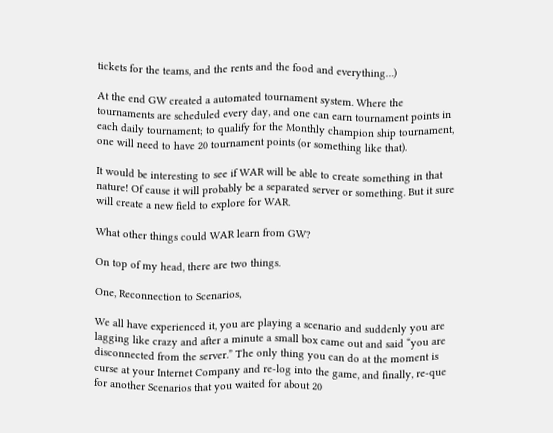tickets for the teams, and the rents and the food and everything…)

At the end GW created a automated tournament system. Where the tournaments are scheduled every day, and one can earn tournament points in each daily tournament; to qualify for the Monthly champion ship tournament, one will need to have 20 tournament points (or something like that).

It would be interesting to see if WAR will be able to create something in that nature! Of cause it will probably be a separated server or something. But it sure will create a new field to explore for WAR.

What other things could WAR learn from GW?

On top of my head, there are two things.

One, Reconnection to Scenarios,

We all have experienced it, you are playing a scenario and suddenly you are lagging like crazy and after a minute a small box came out and said “you are disconnected from the server.” The only thing you can do at the moment is curse at your Internet Company and re-log into the game, and finally, re-que for another Scenarios that you waited for about 20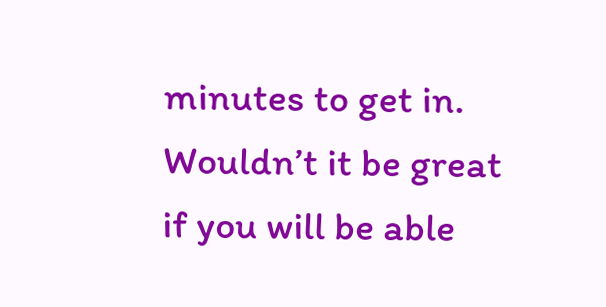minutes to get in. Wouldn’t it be great if you will be able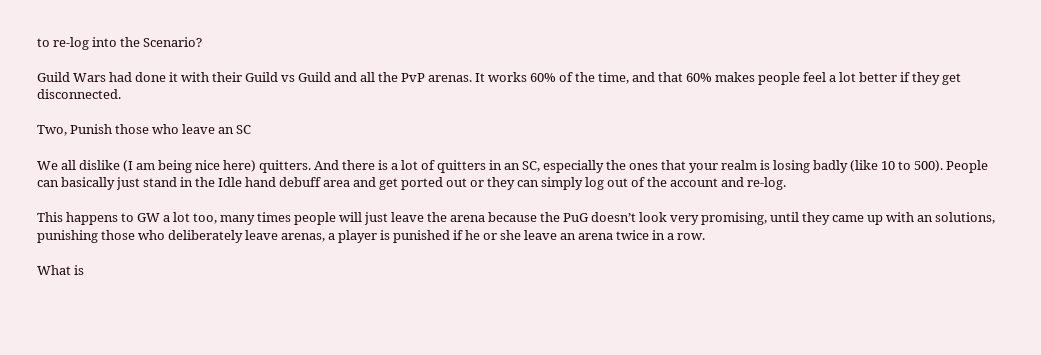to re-log into the Scenario?

Guild Wars had done it with their Guild vs Guild and all the PvP arenas. It works 60% of the time, and that 60% makes people feel a lot better if they get disconnected.

Two, Punish those who leave an SC

We all dislike (I am being nice here) quitters. And there is a lot of quitters in an SC, especially the ones that your realm is losing badly (like 10 to 500). People can basically just stand in the Idle hand debuff area and get ported out or they can simply log out of the account and re-log.

This happens to GW a lot too, many times people will just leave the arena because the PuG doesn’t look very promising, until they came up with an solutions, punishing those who deliberately leave arenas, a player is punished if he or she leave an arena twice in a row.

What is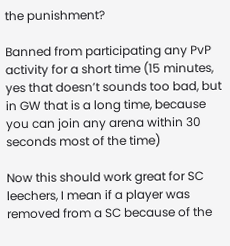the punishment?

Banned from participating any PvP activity for a short time (15 minutes, yes that doesn’t sounds too bad, but in GW that is a long time, because you can join any arena within 30 seconds most of the time)

Now this should work great for SC leechers, I mean if a player was removed from a SC because of the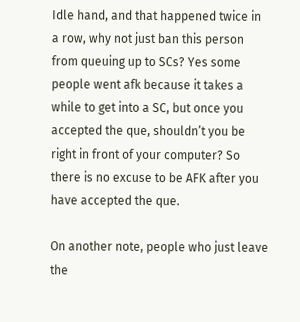Idle hand, and that happened twice in a row, why not just ban this person from queuing up to SCs? Yes some people went afk because it takes a while to get into a SC, but once you accepted the que, shouldn’t you be right in front of your computer? So there is no excuse to be AFK after you have accepted the que.

On another note, people who just leave the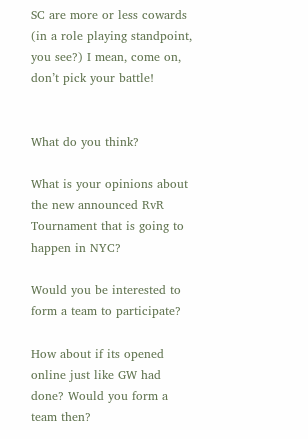SC are more or less cowards (in a role playing standpoint, you see?) I mean, come on, don’t pick your battle!


What do you think?

What is your opinions about the new announced RvR Tournament that is going to happen in NYC?

Would you be interested to form a team to participate?

How about if its opened online just like GW had done? Would you form a team then?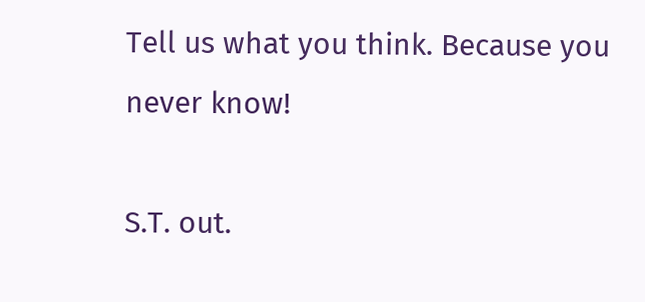Tell us what you think. Because you never know!

S.T. out.